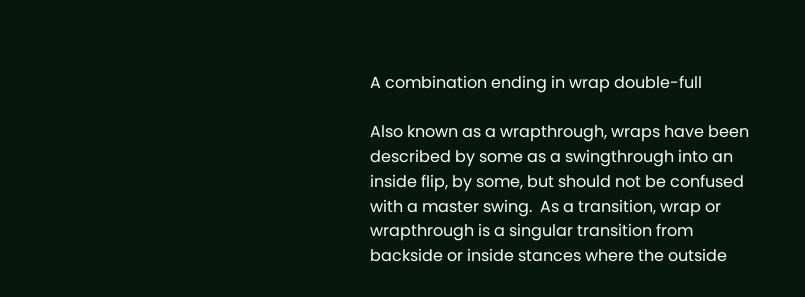A combination ending in wrap double-full

Also known as a wrapthrough, wraps have been described by some as a swingthrough into an inside flip, by some, but should not be confused with a master swing.  As a transition, wrap or wrapthrough is a singular transition from backside or inside stances where the outside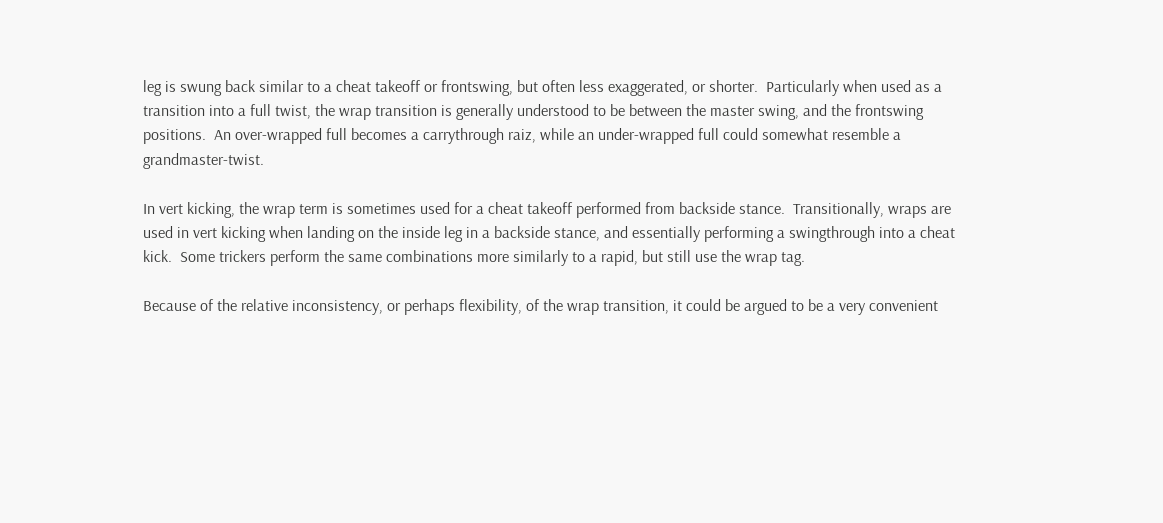leg is swung back similar to a cheat takeoff or frontswing, but often less exaggerated, or shorter.  Particularly when used as a transition into a full twist, the wrap transition is generally understood to be between the master swing, and the frontswing positions.  An over-wrapped full becomes a carrythrough raiz, while an under-wrapped full could somewhat resemble a grandmaster-twist.

In vert kicking, the wrap term is sometimes used for a cheat takeoff performed from backside stance.  Transitionally, wraps are used in vert kicking when landing on the inside leg in a backside stance, and essentially performing a swingthrough into a cheat kick.  Some trickers perform the same combinations more similarly to a rapid, but still use the wrap tag.

Because of the relative inconsistency, or perhaps flexibility, of the wrap transition, it could be argued to be a very convenient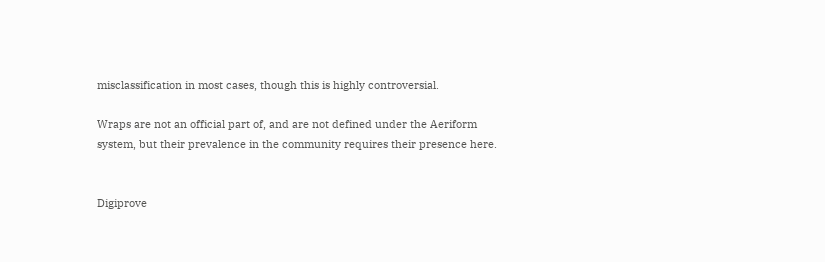misclassification in most cases, though this is highly controversial.

Wraps are not an official part of, and are not defined under the Aeriform system, but their prevalence in the community requires their presence here.


Digiprove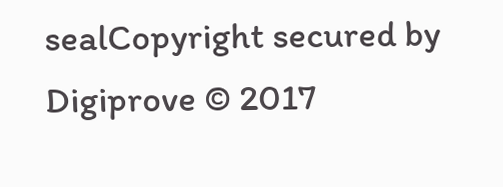sealCopyright secured by Digiprove © 2017